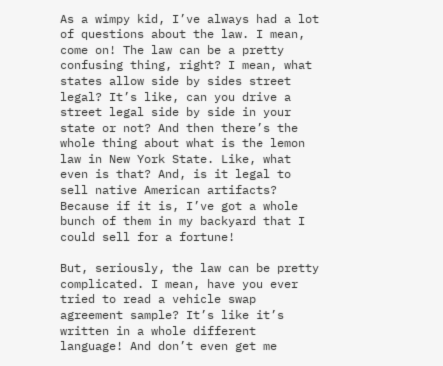As a wimpy kid, I’ve always had a lot of questions about the law. I mean, come on! The law can be a pretty confusing thing, right? I mean, what states allow side by sides street legal? It’s like, can you drive a street legal side by side in your state or not? And then there’s the whole thing about what is the lemon law in New York State. Like, what even is that? And, is it legal to sell native American artifacts? Because if it is, I’ve got a whole bunch of them in my backyard that I could sell for a fortune!

But, seriously, the law can be pretty complicated. I mean, have you ever tried to read a vehicle swap agreement sample? It’s like it’s written in a whole different language! And don’t even get me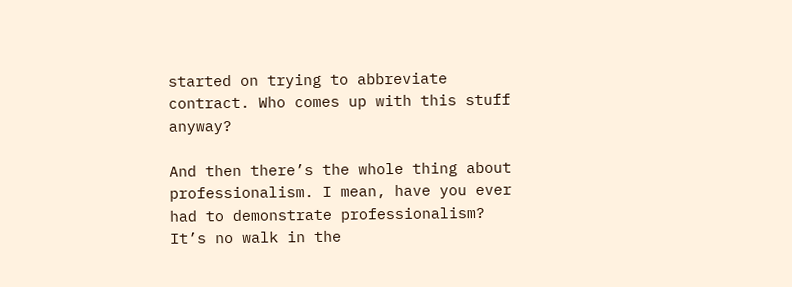started on trying to abbreviate contract. Who comes up with this stuff anyway?

And then there’s the whole thing about professionalism. I mean, have you ever had to demonstrate professionalism? It’s no walk in the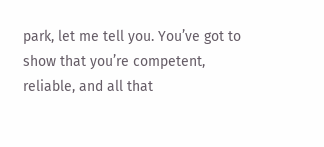park, let me tell you. You’ve got to show that you’re competent, reliable, and all that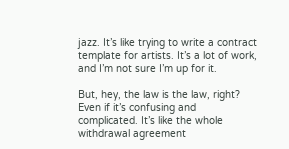jazz. It’s like trying to write a contract template for artists. It’s a lot of work, and I’m not sure I’m up for it.

But, hey, the law is the law, right? Even if it’s confusing and complicated. It’s like the whole withdrawal agreement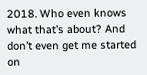2018. Who even knows what that’s about? And don’t even get me started on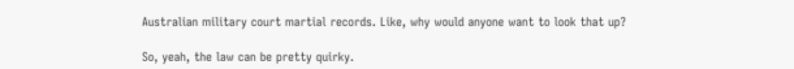Australian military court martial records. Like, why would anyone want to look that up?

So, yeah, the law can be pretty quirky.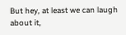But hey, at least we can laugh about it,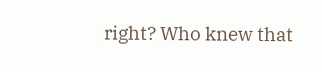right? Who knew that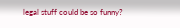legal stuff could be so funny?